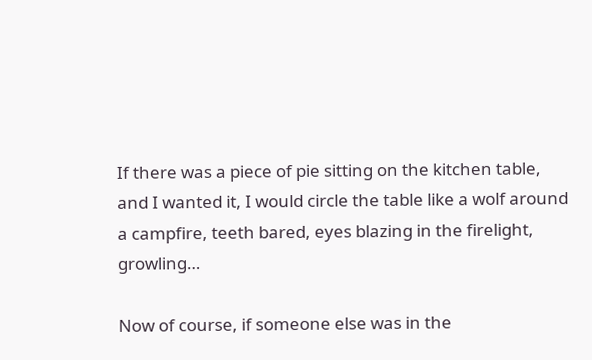If there was a piece of pie sitting on the kitchen table, and I wanted it, I would circle the table like a wolf around a campfire, teeth bared, eyes blazing in the firelight, growling…

Now of course, if someone else was in the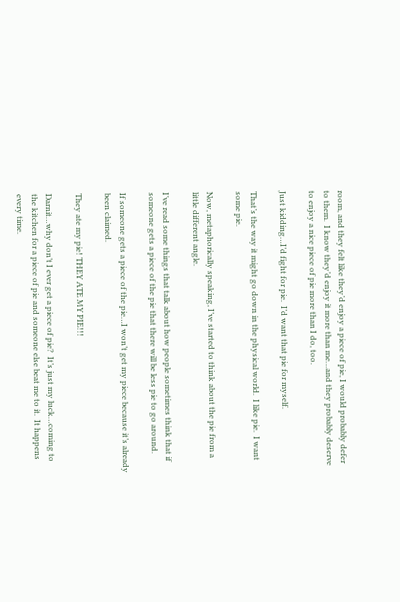room, and they felt like they’d enjoy a piece of pie, I would probably defer to them.  I know they’d enjoy it more than me…and they probably deserve to enjoy a nice piece of pie more than I do, too.

Just kidding…I’d fight for pie.  I’d want that pie for myself.

That’s the way it might go down in the physical world.  I like pie.  I want some pie.

Now, metaphorically speaking, I’ve started to think about the pie from a little different angle.

I’ve read some things that talk about how people sometimes think that if someone gets a piece of the pie that there will be less pie to go around.

If someone gets a piece of the pie…I won’t get my piece because it’s already been claimed.

They ate my pie! THEY ATE MY PIE!!!

Darnit…why don’t I ever get a piece of pie?  It’s just my luck…coming to the kitchen for a piece of pie and someone else beat me to it.  It happens every time.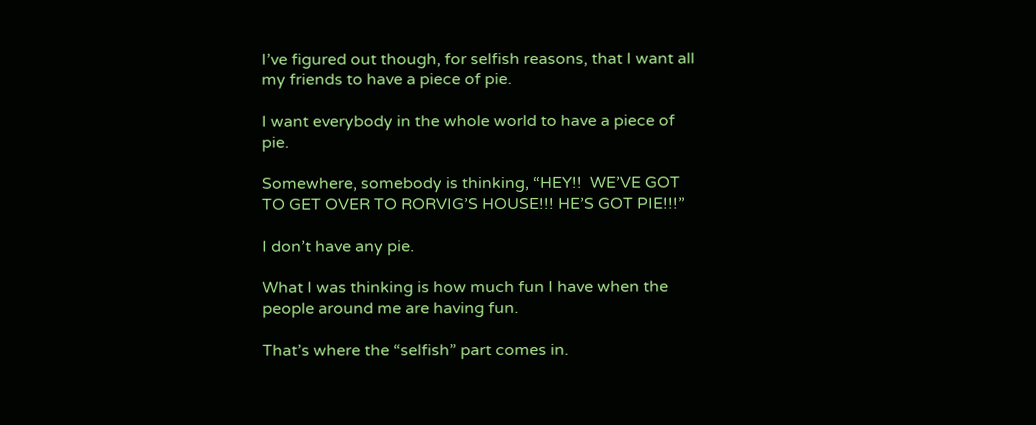I’ve figured out though, for selfish reasons, that I want all my friends to have a piece of pie.

I want everybody in the whole world to have a piece of pie.

Somewhere, somebody is thinking, “HEY!!  WE’VE GOT TO GET OVER TO RORVIG’S HOUSE!!! HE’S GOT PIE!!!”

I don’t have any pie.

What I was thinking is how much fun I have when the people around me are having fun.

That’s where the “selfish” part comes in.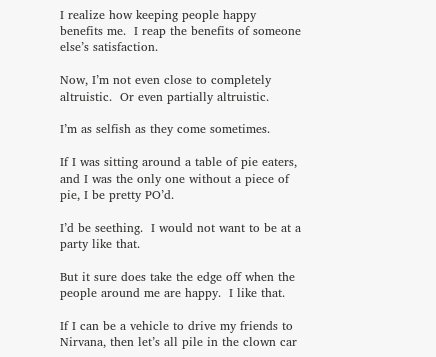I realize how keeping people happy benefits me.  I reap the benefits of someone else’s satisfaction.

Now, I’m not even close to completely altruistic.  Or even partially altruistic.

I’m as selfish as they come sometimes.

If I was sitting around a table of pie eaters, and I was the only one without a piece of pie, I be pretty PO’d.

I’d be seething.  I would not want to be at a party like that.

But it sure does take the edge off when the people around me are happy.  I like that.

If I can be a vehicle to drive my friends to Nirvana, then let’s all pile in the clown car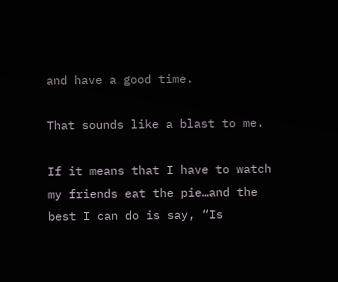and have a good time.

That sounds like a blast to me.

If it means that I have to watch my friends eat the pie…and the best I can do is say, “Is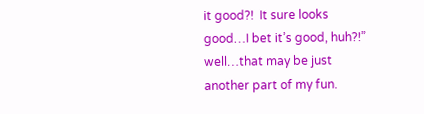it good?!  It sure looks good…I bet it’s good, huh?!” well…that may be just another part of my fun.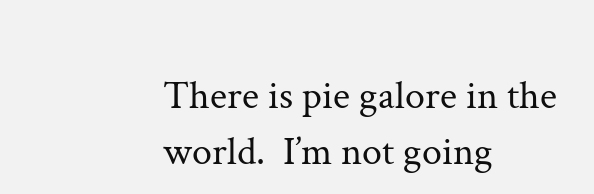There is pie galore in the world.  I’m not going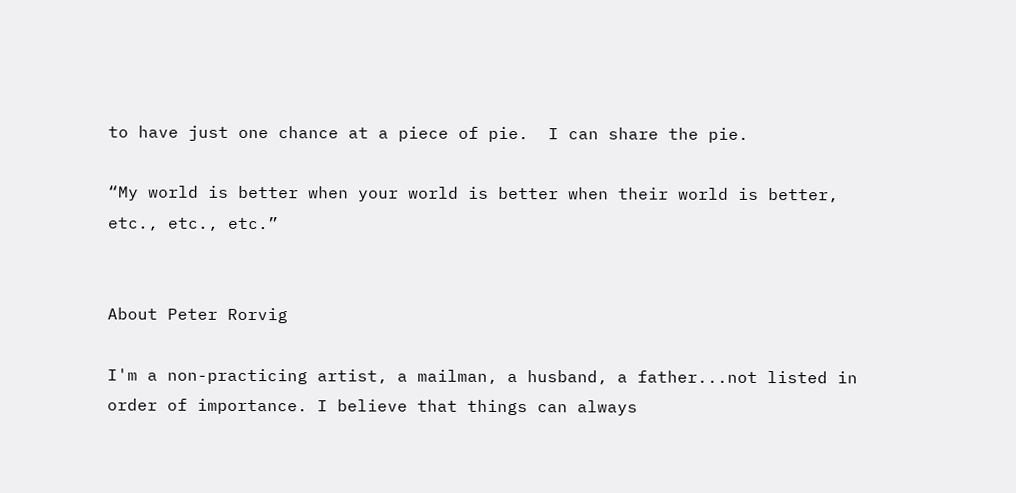to have just one chance at a piece of pie.  I can share the pie.

“My world is better when your world is better when their world is better, etc., etc., etc.”


About Peter Rorvig

I'm a non-practicing artist, a mailman, a husband, a father...not listed in order of importance. I believe that things can always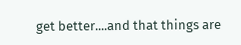get better....and that things are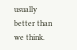usually better than we think.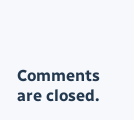Comments are closed.